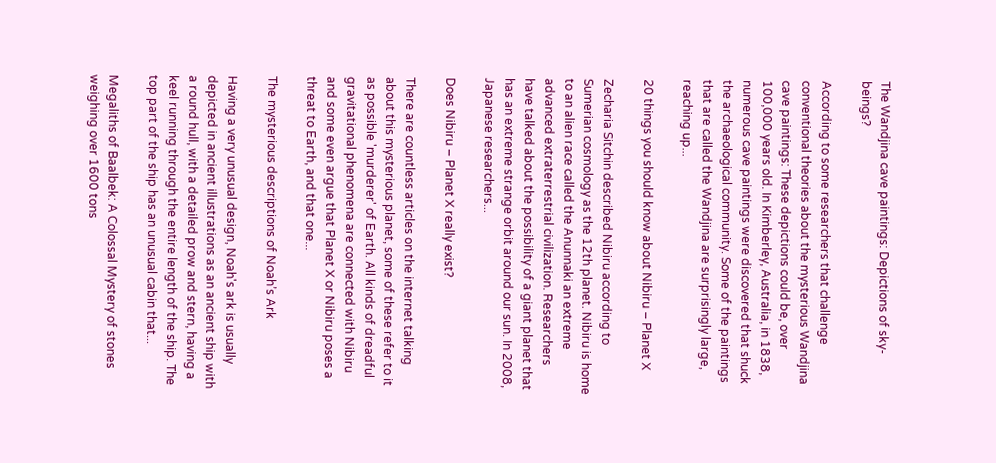The Wandjina cave paintings: Depictions of sky-beings?

According to some researchers that challenge conventional theories about the mysterious Wandjina cave paintings: These depictions could be, over 100,000 years old. In Kimberley, Australia, in 1838, numerous cave paintings were discovered that shuck the archaeological community. Some of the paintings that are called the Wandjina are surprisingly large, reaching up...

20 things you should know about Nibiru – Planet X

Zecharia Sitchin described Nibiru according to Sumerian cosmology as the 12th planet. Nibiru is home to an alien race called the Anunnaki an extreme advanced extraterrestrial civilization. Researchers have talked about the possibility of a giant planet that has an extreme strange orbit around our sun. In 2008, Japanese researchers...

Does Nibiru – Planet X really exist?

There are countless articles on the internet talking about this mysterious planet, some of these refer to it as possible 'murderer' of Earth. All kinds of dreadful gravitational phenomena are connected with Nibiru and some even argue that Planet X or Nibiru poses a threat to Earth, and that one...

The mysterious descriptions of Noah’s Ark

Having a very unusual design, Noah's ark is usually depicted in ancient illustrations as an ancient ship with a round hull, with a detailed prow and stern, having a keel running through the entire length of the ship. The top part of the ship has an unusual cabin that...

Megaliths of Baalbek: A Colossal Mystery of stones weighing over 1600 tons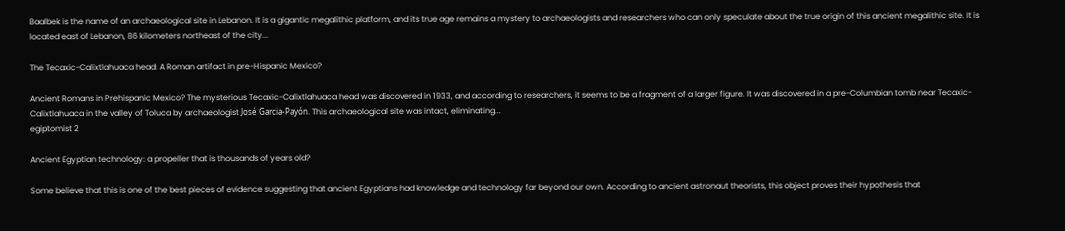Baalbek is the name of an archaeological site in Lebanon. It is a gigantic megalithic platform, and its true age remains a mystery to archaeologists and researchers who can only speculate about the true origin of this ancient megalithic site. It is located east of Lebanon, 86 kilometers northeast of the city...

The Tecaxic-Calixtlahuaca head: A Roman artifact in pre-Hispanic Mexico?

Ancient Romans in Prehispanic Mexico? The mysterious Tecaxic-Calixtlahuaca head was discovered in 1933, and according to researchers, it seems to be a fragment of a larger figure. It was discovered in a pre-Columbian tomb near Tecaxic-Calixtlahuaca in the valley of Toluca by archaeologist José Garcia-Payón. This archaeological site was intact, eliminating...
egiptomist 2

Ancient Egyptian technology: a propeller that is thousands of years old?

Some believe that this is one of the best pieces of evidence suggesting that ancient Egyptians had knowledge and technology far beyond our own. According to ancient astronaut theorists, this object proves their hypothesis that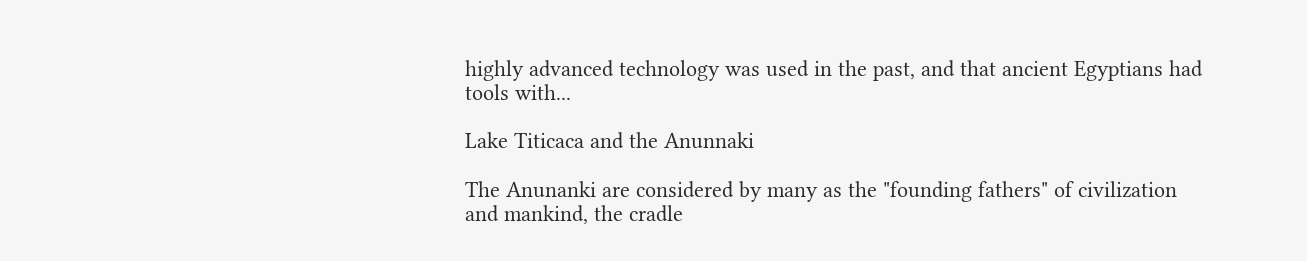highly advanced technology was used in the past, and that ancient Egyptians had tools with...

Lake Titicaca and the Anunnaki

The Anunanki are considered by many as the "founding fathers" of civilization and mankind, the cradle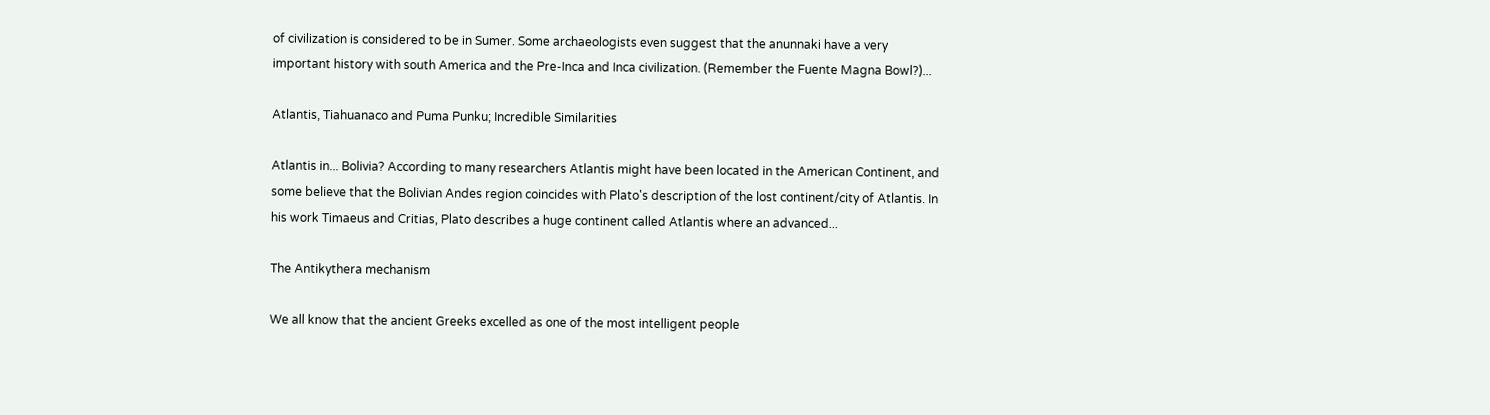of civilization is considered to be in Sumer. Some archaeologists even suggest that the anunnaki have a very important history with south America and the Pre-Inca and Inca civilization. (Remember the Fuente Magna Bowl?)...

Atlantis, Tiahuanaco and Puma Punku; Incredible Similarities

Atlantis in... Bolivia? According to many researchers Atlantis might have been located in the American Continent, and some believe that the Bolivian Andes region coincides with Plato's description of the lost continent/city of Atlantis. In his work Timaeus and Critias, Plato describes a huge continent called Atlantis where an advanced...

The Antikythera mechanism

We all know that the ancient Greeks excelled as one of the most intelligent people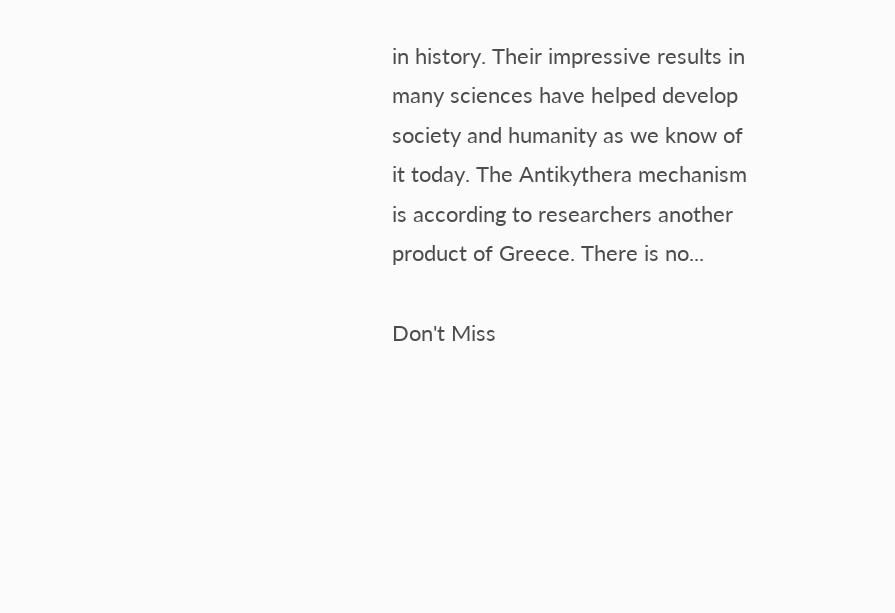in history. Their impressive results in many sciences have helped develop society and humanity as we know of it today. The Antikythera mechanism is according to researchers another product of Greece. There is no...

Don't Miss